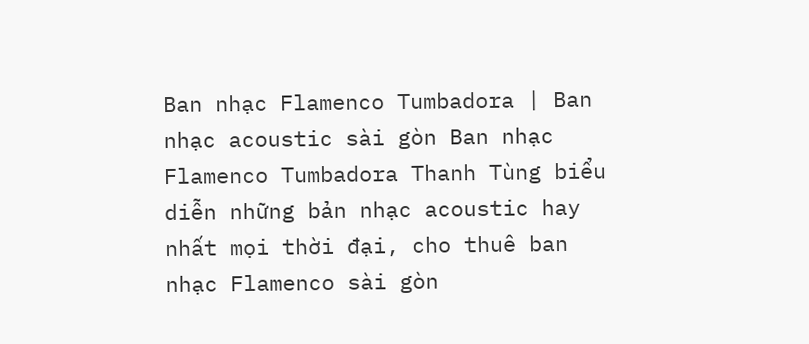Ban nhạc Flamenco Tumbadora | Ban nhạc acoustic sài gòn Ban nhạc Flamenco Tumbadora Thanh Tùng biểu diễn những bản nhạc acoustic hay nhất mọi thời đại, cho thuê ban nhạc Flamenco sài gòn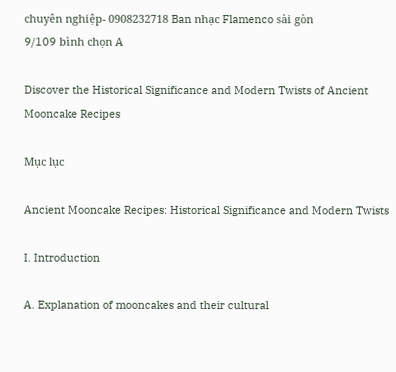chuyên nghiệp- 0908232718 Ban nhạc Flamenco sài gòn
9/109 bình chọn A

Discover the Historical Significance and Modern Twists of Ancient Mooncake Recipes

Mục lục

Ancient Mooncake Recipes: Historical Significance and Modern Twists

I. Introduction

A. Explanation of mooncakes and their cultural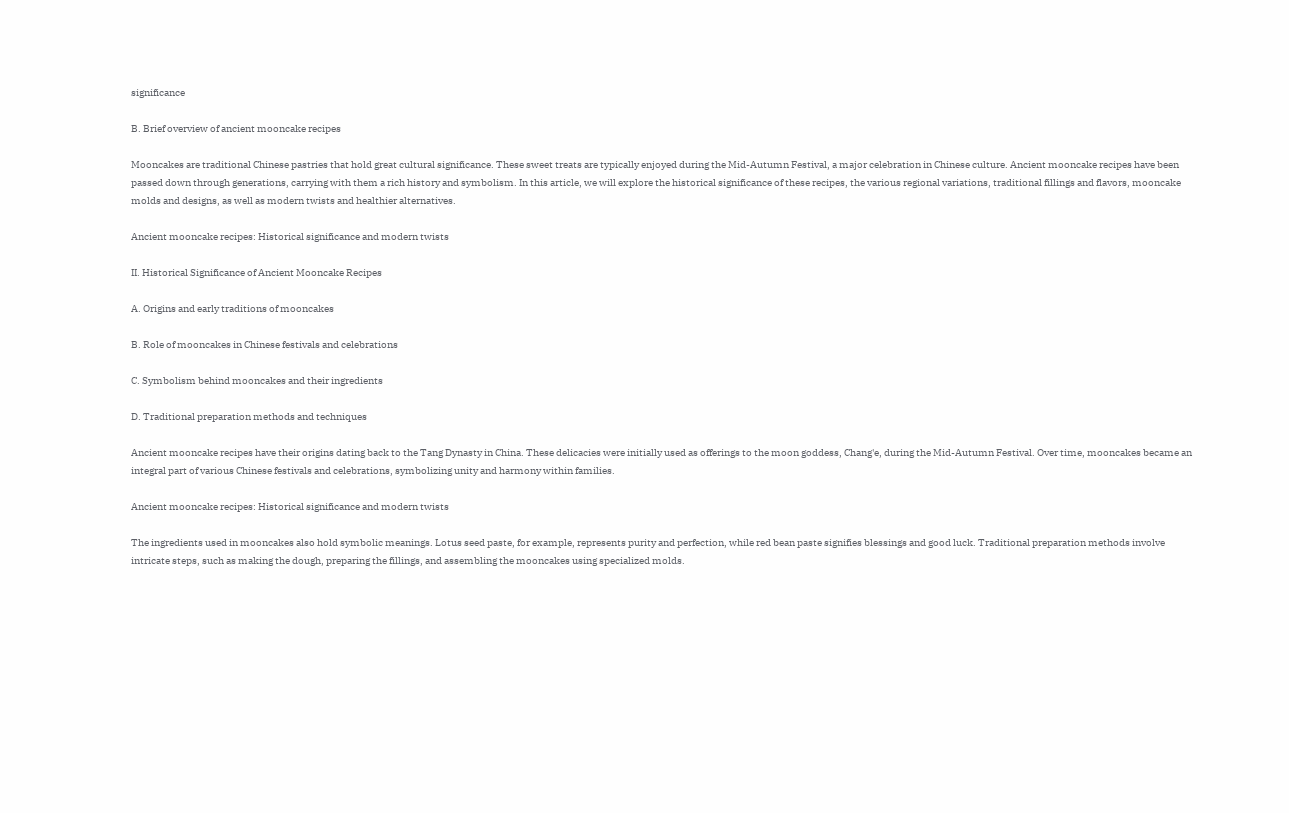significance

B. Brief overview of ancient mooncake recipes

Mooncakes are traditional Chinese pastries that hold great cultural significance. These sweet treats are typically enjoyed during the Mid-Autumn Festival, a major celebration in Chinese culture. Ancient mooncake recipes have been passed down through generations, carrying with them a rich history and symbolism. In this article, we will explore the historical significance of these recipes, the various regional variations, traditional fillings and flavors, mooncake molds and designs, as well as modern twists and healthier alternatives.

Ancient mooncake recipes: Historical significance and modern twists

II. Historical Significance of Ancient Mooncake Recipes

A. Origins and early traditions of mooncakes

B. Role of mooncakes in Chinese festivals and celebrations

C. Symbolism behind mooncakes and their ingredients

D. Traditional preparation methods and techniques

Ancient mooncake recipes have their origins dating back to the Tang Dynasty in China. These delicacies were initially used as offerings to the moon goddess, Chang'e, during the Mid-Autumn Festival. Over time, mooncakes became an integral part of various Chinese festivals and celebrations, symbolizing unity and harmony within families.

Ancient mooncake recipes: Historical significance and modern twists

The ingredients used in mooncakes also hold symbolic meanings. Lotus seed paste, for example, represents purity and perfection, while red bean paste signifies blessings and good luck. Traditional preparation methods involve intricate steps, such as making the dough, preparing the fillings, and assembling the mooncakes using specialized molds.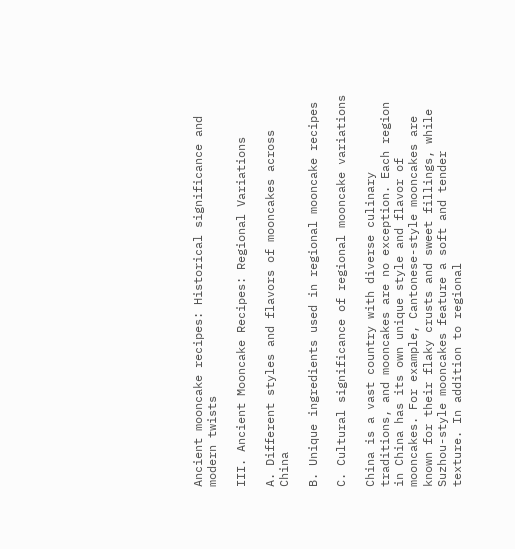Ancient mooncake recipes: Historical significance and modern twists

III. Ancient Mooncake Recipes: Regional Variations

A. Different styles and flavors of mooncakes across China

B. Unique ingredients used in regional mooncake recipes

C. Cultural significance of regional mooncake variations

China is a vast country with diverse culinary traditions, and mooncakes are no exception. Each region in China has its own unique style and flavor of mooncakes. For example, Cantonese-style mooncakes are known for their flaky crusts and sweet fillings, while Suzhou-style mooncakes feature a soft and tender texture. In addition to regional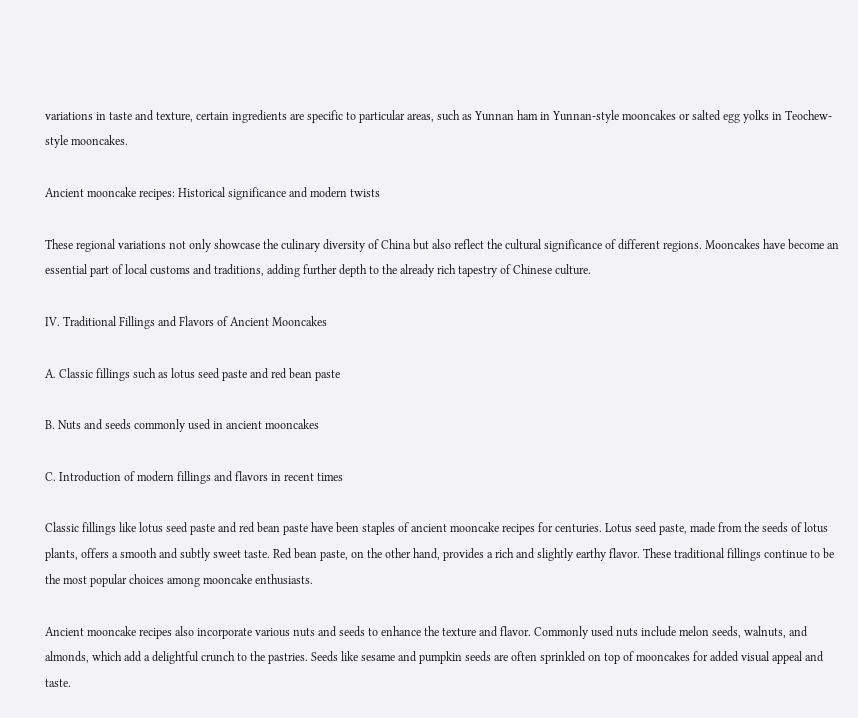variations in taste and texture, certain ingredients are specific to particular areas, such as Yunnan ham in Yunnan-style mooncakes or salted egg yolks in Teochew-style mooncakes.

Ancient mooncake recipes: Historical significance and modern twists

These regional variations not only showcase the culinary diversity of China but also reflect the cultural significance of different regions. Mooncakes have become an essential part of local customs and traditions, adding further depth to the already rich tapestry of Chinese culture.

IV. Traditional Fillings and Flavors of Ancient Mooncakes

A. Classic fillings such as lotus seed paste and red bean paste

B. Nuts and seeds commonly used in ancient mooncakes

C. Introduction of modern fillings and flavors in recent times

Classic fillings like lotus seed paste and red bean paste have been staples of ancient mooncake recipes for centuries. Lotus seed paste, made from the seeds of lotus plants, offers a smooth and subtly sweet taste. Red bean paste, on the other hand, provides a rich and slightly earthy flavor. These traditional fillings continue to be the most popular choices among mooncake enthusiasts.

Ancient mooncake recipes also incorporate various nuts and seeds to enhance the texture and flavor. Commonly used nuts include melon seeds, walnuts, and almonds, which add a delightful crunch to the pastries. Seeds like sesame and pumpkin seeds are often sprinkled on top of mooncakes for added visual appeal and taste.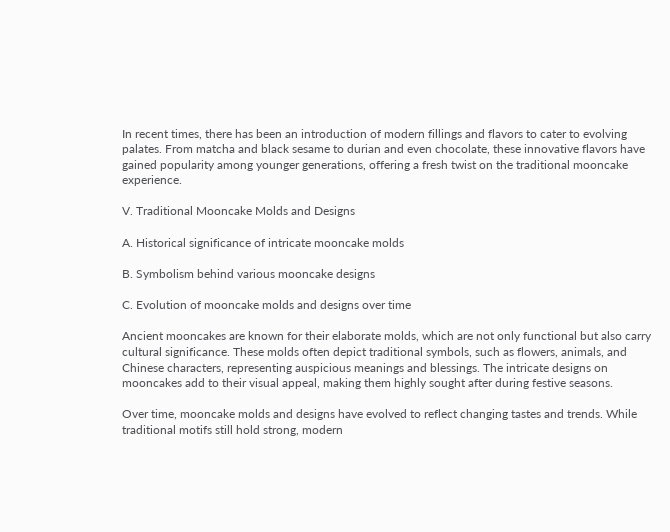In recent times, there has been an introduction of modern fillings and flavors to cater to evolving palates. From matcha and black sesame to durian and even chocolate, these innovative flavors have gained popularity among younger generations, offering a fresh twist on the traditional mooncake experience.

V. Traditional Mooncake Molds and Designs

A. Historical significance of intricate mooncake molds

B. Symbolism behind various mooncake designs

C. Evolution of mooncake molds and designs over time

Ancient mooncakes are known for their elaborate molds, which are not only functional but also carry cultural significance. These molds often depict traditional symbols, such as flowers, animals, and Chinese characters, representing auspicious meanings and blessings. The intricate designs on mooncakes add to their visual appeal, making them highly sought after during festive seasons.

Over time, mooncake molds and designs have evolved to reflect changing tastes and trends. While traditional motifs still hold strong, modern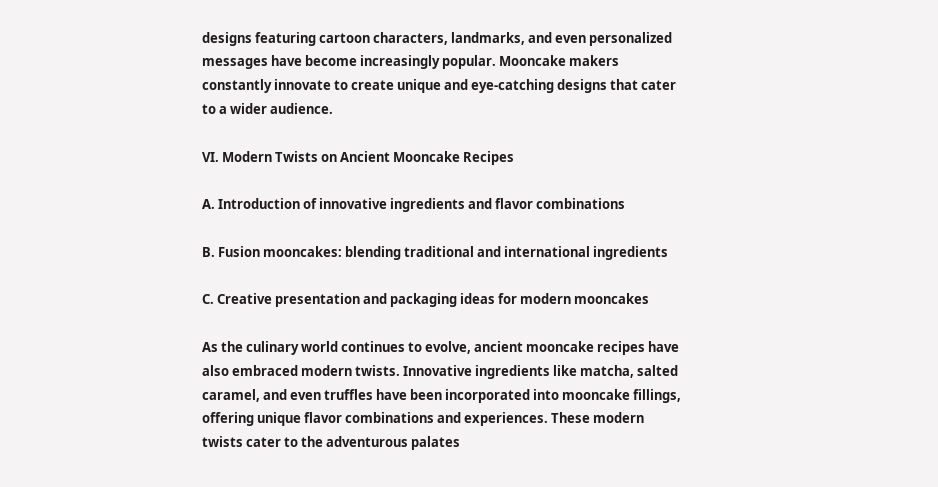designs featuring cartoon characters, landmarks, and even personalized messages have become increasingly popular. Mooncake makers constantly innovate to create unique and eye-catching designs that cater to a wider audience.

VI. Modern Twists on Ancient Mooncake Recipes

A. Introduction of innovative ingredients and flavor combinations

B. Fusion mooncakes: blending traditional and international ingredients

C. Creative presentation and packaging ideas for modern mooncakes

As the culinary world continues to evolve, ancient mooncake recipes have also embraced modern twists. Innovative ingredients like matcha, salted caramel, and even truffles have been incorporated into mooncake fillings, offering unique flavor combinations and experiences. These modern twists cater to the adventurous palates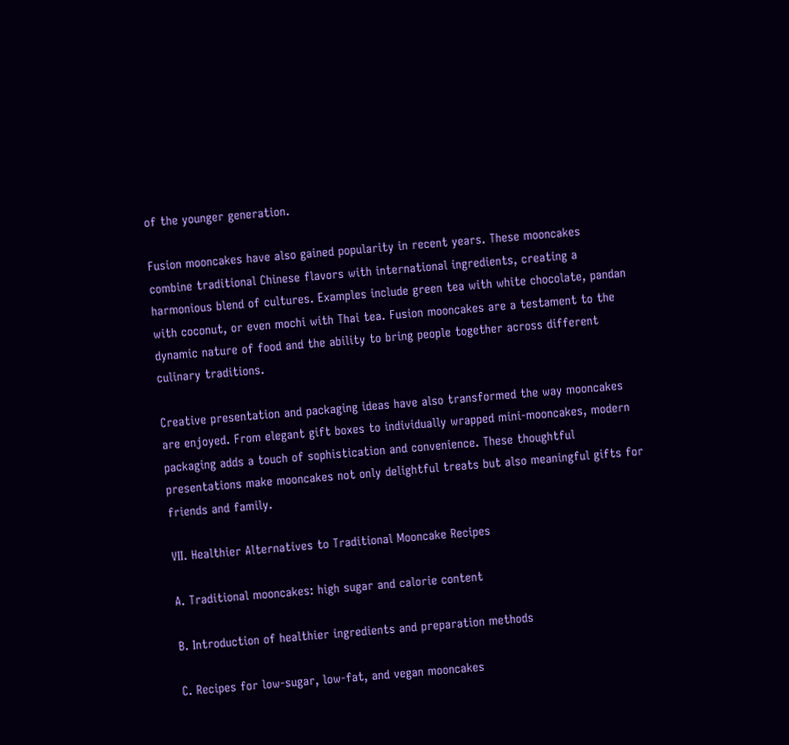of the younger generation.

Fusion mooncakes have also gained popularity in recent years. These mooncakes combine traditional Chinese flavors with international ingredients, creating a harmonious blend of cultures. Examples include green tea with white chocolate, pandan with coconut, or even mochi with Thai tea. Fusion mooncakes are a testament to the dynamic nature of food and the ability to bring people together across different culinary traditions.

Creative presentation and packaging ideas have also transformed the way mooncakes are enjoyed. From elegant gift boxes to individually wrapped mini-mooncakes, modern packaging adds a touch of sophistication and convenience. These thoughtful presentations make mooncakes not only delightful treats but also meaningful gifts for friends and family.

VII. Healthier Alternatives to Traditional Mooncake Recipes

A. Traditional mooncakes: high sugar and calorie content

B. Introduction of healthier ingredients and preparation methods

C. Recipes for low-sugar, low-fat, and vegan mooncakes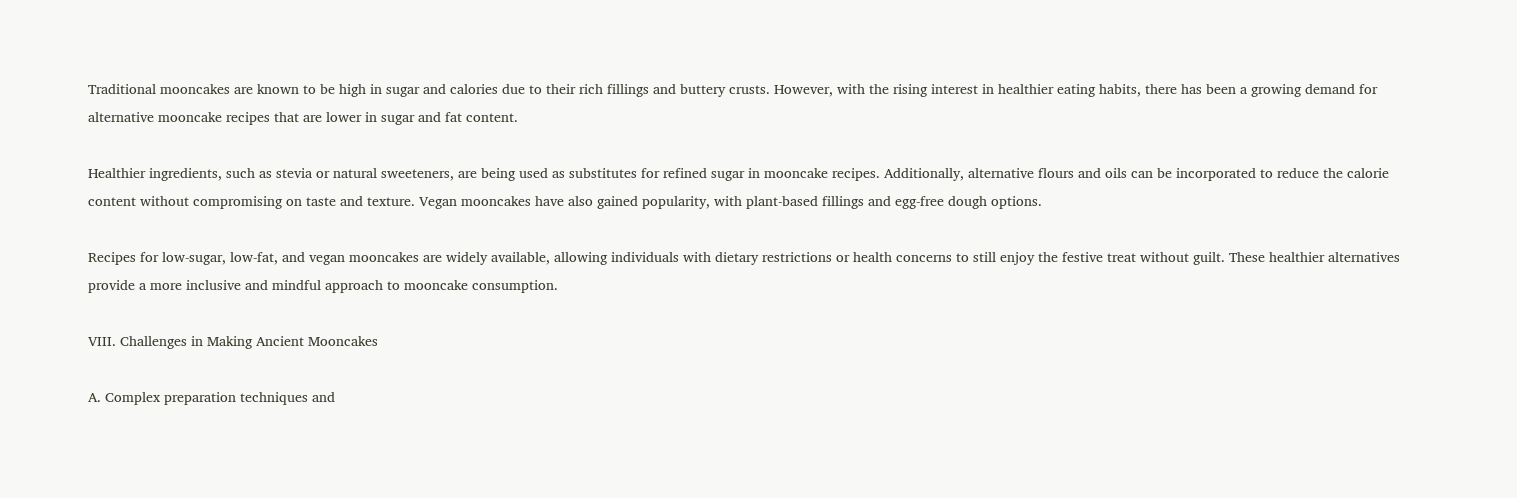Traditional mooncakes are known to be high in sugar and calories due to their rich fillings and buttery crusts. However, with the rising interest in healthier eating habits, there has been a growing demand for alternative mooncake recipes that are lower in sugar and fat content.

Healthier ingredients, such as stevia or natural sweeteners, are being used as substitutes for refined sugar in mooncake recipes. Additionally, alternative flours and oils can be incorporated to reduce the calorie content without compromising on taste and texture. Vegan mooncakes have also gained popularity, with plant-based fillings and egg-free dough options.

Recipes for low-sugar, low-fat, and vegan mooncakes are widely available, allowing individuals with dietary restrictions or health concerns to still enjoy the festive treat without guilt. These healthier alternatives provide a more inclusive and mindful approach to mooncake consumption.

VIII. Challenges in Making Ancient Mooncakes

A. Complex preparation techniques and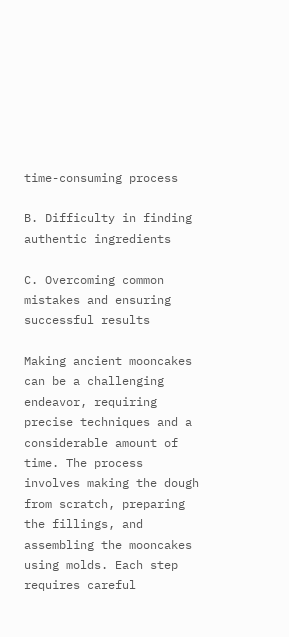time-consuming process

B. Difficulty in finding authentic ingredients

C. Overcoming common mistakes and ensuring successful results

Making ancient mooncakes can be a challenging endeavor, requiring precise techniques and a considerable amount of time. The process involves making the dough from scratch, preparing the fillings, and assembling the mooncakes using molds. Each step requires careful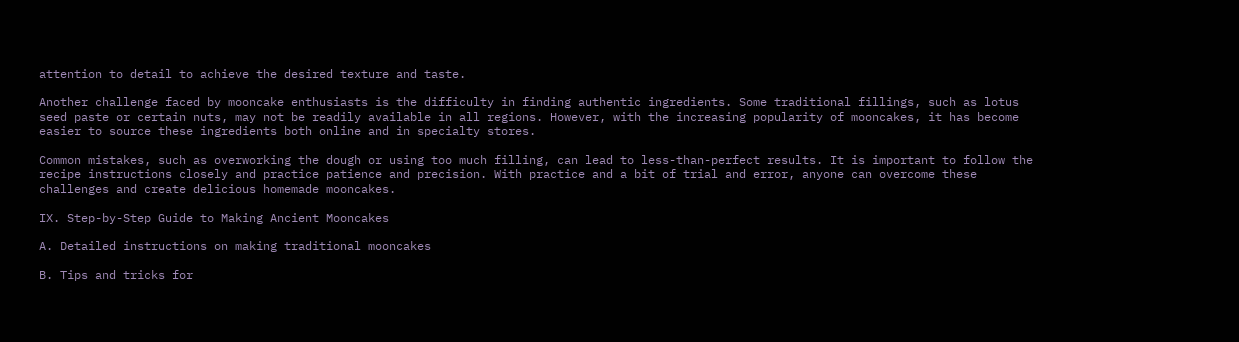attention to detail to achieve the desired texture and taste.

Another challenge faced by mooncake enthusiasts is the difficulty in finding authentic ingredients. Some traditional fillings, such as lotus seed paste or certain nuts, may not be readily available in all regions. However, with the increasing popularity of mooncakes, it has become easier to source these ingredients both online and in specialty stores.

Common mistakes, such as overworking the dough or using too much filling, can lead to less-than-perfect results. It is important to follow the recipe instructions closely and practice patience and precision. With practice and a bit of trial and error, anyone can overcome these challenges and create delicious homemade mooncakes.

IX. Step-by-Step Guide to Making Ancient Mooncakes

A. Detailed instructions on making traditional mooncakes

B. Tips and tricks for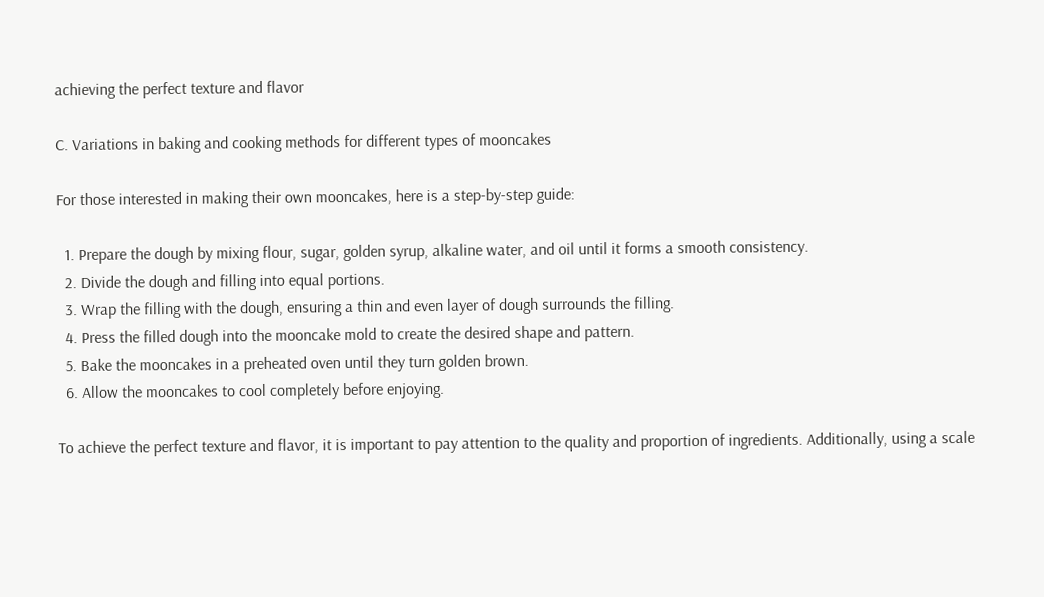achieving the perfect texture and flavor

C. Variations in baking and cooking methods for different types of mooncakes

For those interested in making their own mooncakes, here is a step-by-step guide:

  1. Prepare the dough by mixing flour, sugar, golden syrup, alkaline water, and oil until it forms a smooth consistency.
  2. Divide the dough and filling into equal portions.
  3. Wrap the filling with the dough, ensuring a thin and even layer of dough surrounds the filling.
  4. Press the filled dough into the mooncake mold to create the desired shape and pattern.
  5. Bake the mooncakes in a preheated oven until they turn golden brown.
  6. Allow the mooncakes to cool completely before enjoying.

To achieve the perfect texture and flavor, it is important to pay attention to the quality and proportion of ingredients. Additionally, using a scale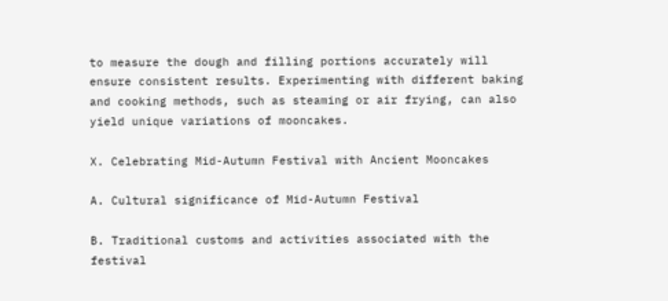to measure the dough and filling portions accurately will ensure consistent results. Experimenting with different baking and cooking methods, such as steaming or air frying, can also yield unique variations of mooncakes.

X. Celebrating Mid-Autumn Festival with Ancient Mooncakes

A. Cultural significance of Mid-Autumn Festival

B. Traditional customs and activities associated with the festival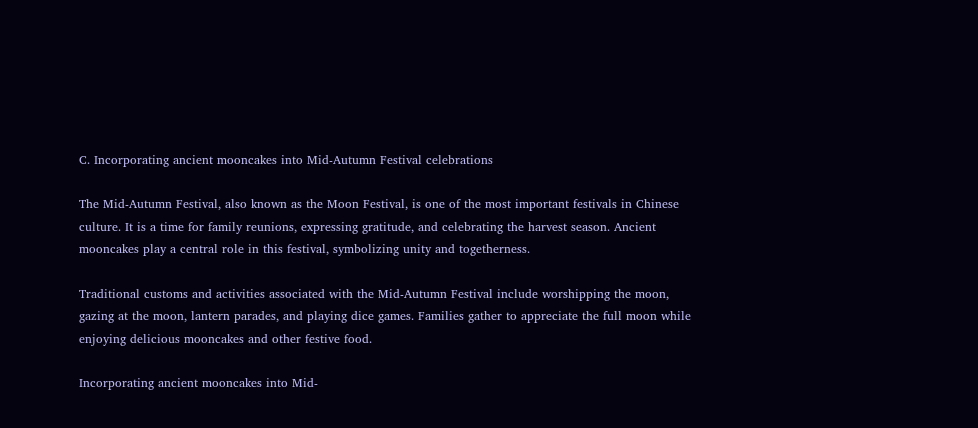C. Incorporating ancient mooncakes into Mid-Autumn Festival celebrations

The Mid-Autumn Festival, also known as the Moon Festival, is one of the most important festivals in Chinese culture. It is a time for family reunions, expressing gratitude, and celebrating the harvest season. Ancient mooncakes play a central role in this festival, symbolizing unity and togetherness.

Traditional customs and activities associated with the Mid-Autumn Festival include worshipping the moon, gazing at the moon, lantern parades, and playing dice games. Families gather to appreciate the full moon while enjoying delicious mooncakes and other festive food.

Incorporating ancient mooncakes into Mid-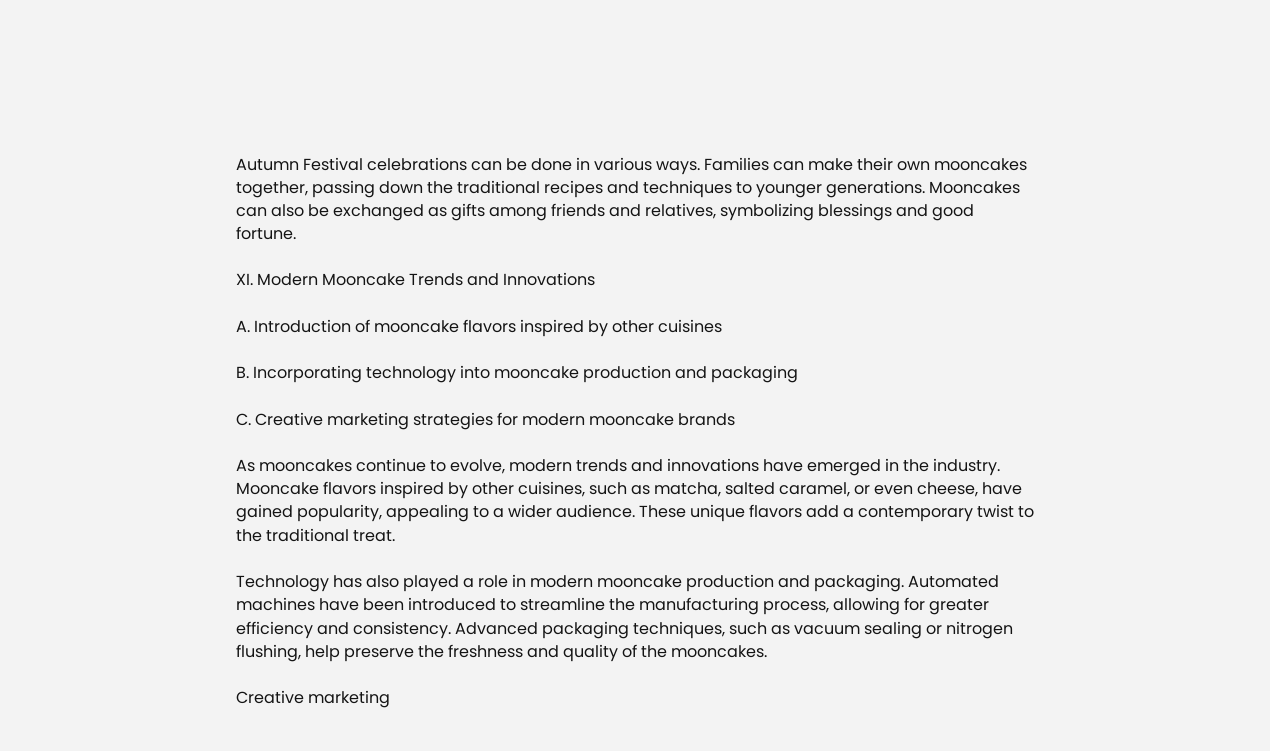Autumn Festival celebrations can be done in various ways. Families can make their own mooncakes together, passing down the traditional recipes and techniques to younger generations. Mooncakes can also be exchanged as gifts among friends and relatives, symbolizing blessings and good fortune.

XI. Modern Mooncake Trends and Innovations

A. Introduction of mooncake flavors inspired by other cuisines

B. Incorporating technology into mooncake production and packaging

C. Creative marketing strategies for modern mooncake brands

As mooncakes continue to evolve, modern trends and innovations have emerged in the industry. Mooncake flavors inspired by other cuisines, such as matcha, salted caramel, or even cheese, have gained popularity, appealing to a wider audience. These unique flavors add a contemporary twist to the traditional treat.

Technology has also played a role in modern mooncake production and packaging. Automated machines have been introduced to streamline the manufacturing process, allowing for greater efficiency and consistency. Advanced packaging techniques, such as vacuum sealing or nitrogen flushing, help preserve the freshness and quality of the mooncakes.

Creative marketing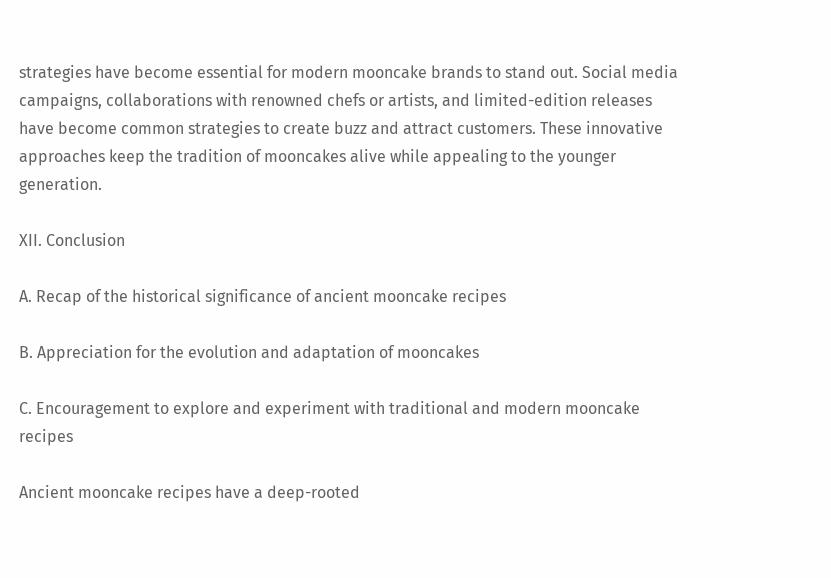strategies have become essential for modern mooncake brands to stand out. Social media campaigns, collaborations with renowned chefs or artists, and limited-edition releases have become common strategies to create buzz and attract customers. These innovative approaches keep the tradition of mooncakes alive while appealing to the younger generation.

XII. Conclusion

A. Recap of the historical significance of ancient mooncake recipes

B. Appreciation for the evolution and adaptation of mooncakes

C. Encouragement to explore and experiment with traditional and modern mooncake recipes

Ancient mooncake recipes have a deep-rooted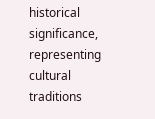historical significance, representing cultural traditions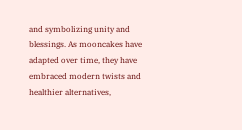and symbolizing unity and blessings. As mooncakes have adapted over time, they have embraced modern twists and healthier alternatives,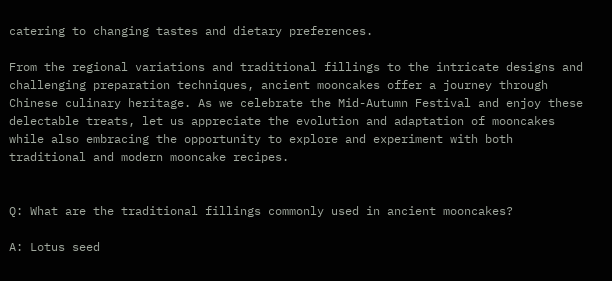catering to changing tastes and dietary preferences.

From the regional variations and traditional fillings to the intricate designs and challenging preparation techniques, ancient mooncakes offer a journey through Chinese culinary heritage. As we celebrate the Mid-Autumn Festival and enjoy these delectable treats, let us appreciate the evolution and adaptation of mooncakes while also embracing the opportunity to explore and experiment with both traditional and modern mooncake recipes.


Q: What are the traditional fillings commonly used in ancient mooncakes?

A: Lotus seed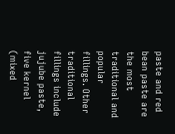paste and red bean paste are the most traditional and popular fillings. Other traditional fillings include jujube paste, five kernel (mixed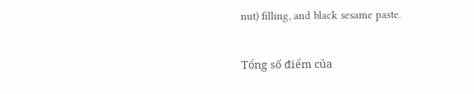nut) filling, and black sesame paste.

Tổng số điểm của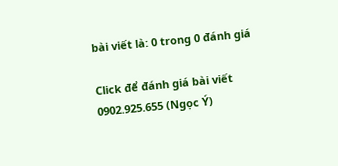bài viết là: 0 trong 0 đánh giá

Click để đánh giá bài viết
0902.925.655 (Ngọc Ý)